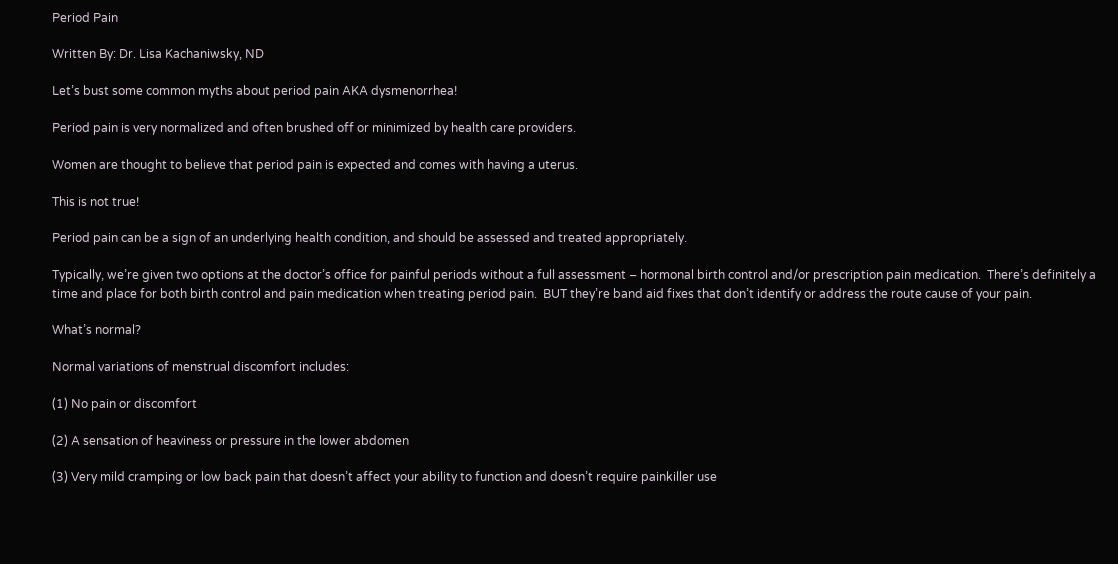Period Pain

Written By: Dr. Lisa Kachaniwsky, ND

Let’s bust some common myths about period pain AKA dysmenorrhea!

Period pain is very normalized and often brushed off or minimized by health care providers.

Women are thought to believe that period pain is expected and comes with having a uterus.

This is not true!

Period pain can be a sign of an underlying health condition, and should be assessed and treated appropriately.

Typically, we’re given two options at the doctor’s office for painful periods without a full assessment – hormonal birth control and/or prescription pain medication.  There’s definitely a time and place for both birth control and pain medication when treating period pain.  BUT they’re band aid fixes that don’t identify or address the route cause of your pain.

What’s normal?

Normal variations of menstrual discomfort includes:

(1) No pain or discomfort

(2) A sensation of heaviness or pressure in the lower abdomen

(3) Very mild cramping or low back pain that doesn’t affect your ability to function and doesn’t require painkiller use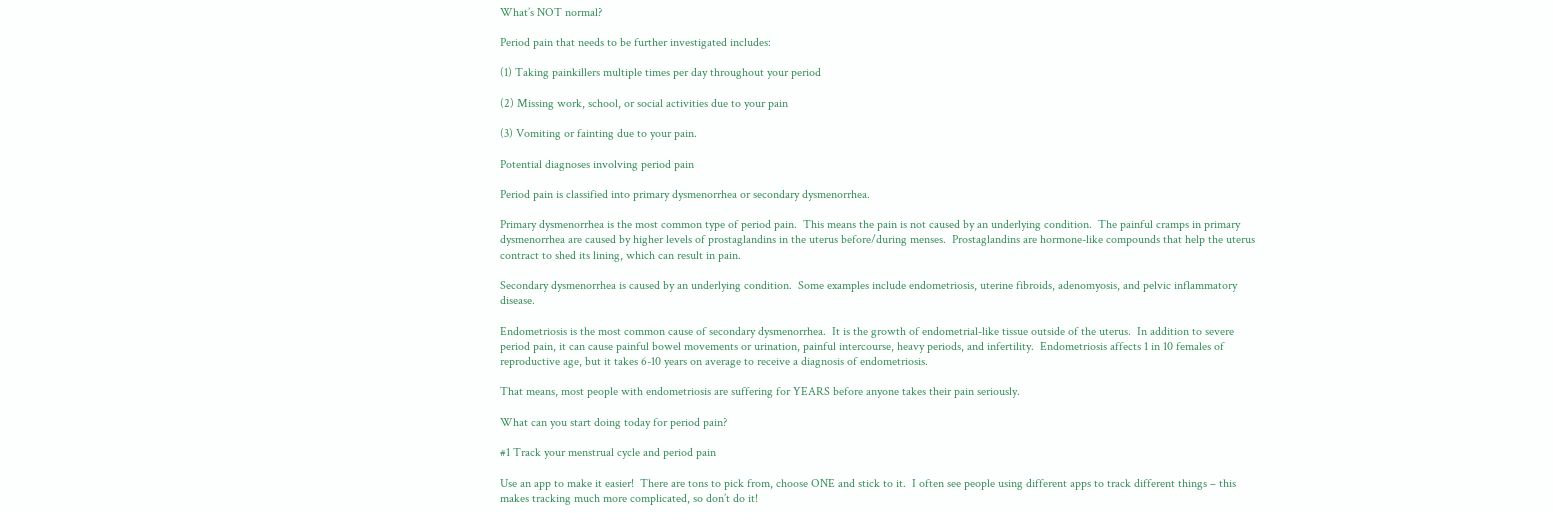What’s NOT normal?

Period pain that needs to be further investigated includes:

(1) Taking painkillers multiple times per day throughout your period

(2) Missing work, school, or social activities due to your pain

(3) Vomiting or fainting due to your pain.

Potential diagnoses involving period pain

Period pain is classified into primary dysmenorrhea or secondary dysmenorrhea.

Primary dysmenorrhea is the most common type of period pain.  This means the pain is not caused by an underlying condition.  The painful cramps in primary dysmenorrhea are caused by higher levels of prostaglandins in the uterus before/during menses.  Prostaglandins are hormone-like compounds that help the uterus contract to shed its lining, which can result in pain.

Secondary dysmenorrhea is caused by an underlying condition.  Some examples include endometriosis, uterine fibroids, adenomyosis, and pelvic inflammatory disease.

Endometriosis is the most common cause of secondary dysmenorrhea.  It is the growth of endometrial-like tissue outside of the uterus.  In addition to severe period pain, it can cause painful bowel movements or urination, painful intercourse, heavy periods, and infertility.  Endometriosis affects 1 in 10 females of reproductive age, but it takes 6-10 years on average to receive a diagnosis of endometriosis.

That means, most people with endometriosis are suffering for YEARS before anyone takes their pain seriously.

What can you start doing today for period pain?

#1 Track your menstrual cycle and period pain

Use an app to make it easier!  There are tons to pick from, choose ONE and stick to it.  I often see people using different apps to track different things – this makes tracking much more complicated, so don’t do it!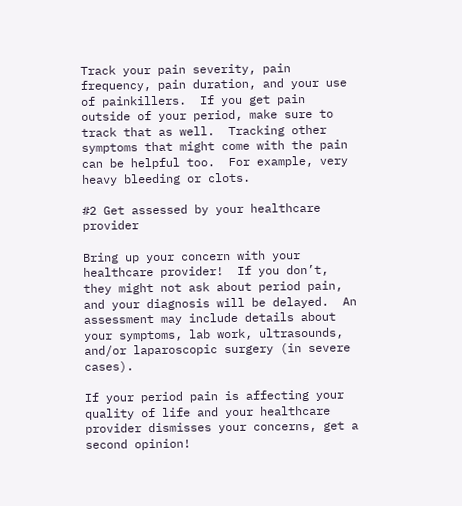Track your pain severity, pain frequency, pain duration, and your use of painkillers.  If you get pain outside of your period, make sure to track that as well.  Tracking other symptoms that might come with the pain can be helpful too.  For example, very heavy bleeding or clots.

#2 Get assessed by your healthcare provider

Bring up your concern with your healthcare provider!  If you don’t, they might not ask about period pain, and your diagnosis will be delayed.  An assessment may include details about your symptoms, lab work, ultrasounds, and/or laparoscopic surgery (in severe cases).

If your period pain is affecting your quality of life and your healthcare provider dismisses your concerns, get a second opinion!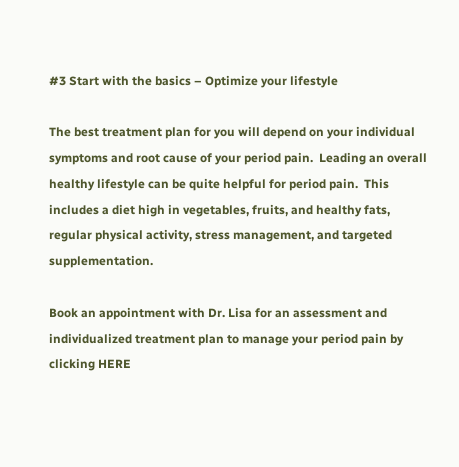#3 Start with the basics – Optimize your lifestyle

The best treatment plan for you will depend on your individual symptoms and root cause of your period pain.  Leading an overall healthy lifestyle can be quite helpful for period pain.  This includes a diet high in vegetables, fruits, and healthy fats, regular physical activity, stress management, and targeted supplementation.

Book an appointment with Dr. Lisa for an assessment and individualized treatment plan to manage your period pain by clicking HERE